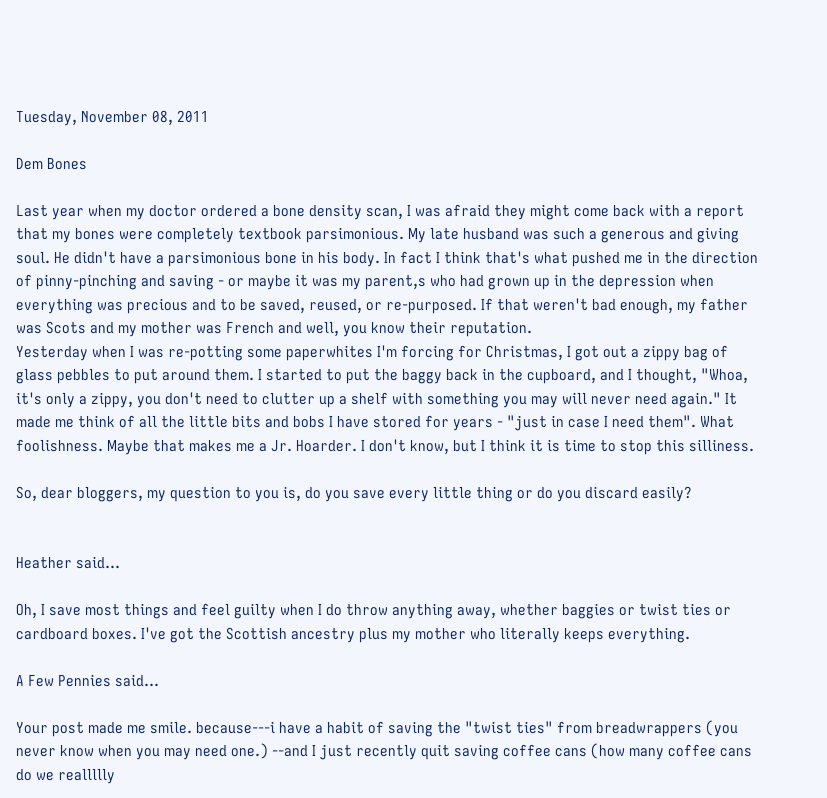Tuesday, November 08, 2011

Dem Bones

Last year when my doctor ordered a bone density scan, I was afraid they might come back with a report that my bones were completely textbook parsimonious. My late husband was such a generous and giving soul. He didn't have a parsimonious bone in his body. In fact I think that's what pushed me in the direction of pinny-pinching and saving - or maybe it was my parent,s who had grown up in the depression when everything was precious and to be saved, reused, or re-purposed. If that weren't bad enough, my father was Scots and my mother was French and well, you know their reputation.
Yesterday when I was re-potting some paperwhites I'm forcing for Christmas, I got out a zippy bag of glass pebbles to put around them. I started to put the baggy back in the cupboard, and I thought, "Whoa, it's only a zippy, you don't need to clutter up a shelf with something you may will never need again." It made me think of all the little bits and bobs I have stored for years - "just in case I need them". What foolishness. Maybe that makes me a Jr. Hoarder. I don't know, but I think it is time to stop this silliness.

So, dear bloggers, my question to you is, do you save every little thing or do you discard easily?


Heather said...

Oh, I save most things and feel guilty when I do throw anything away, whether baggies or twist ties or cardboard boxes. I've got the Scottish ancestry plus my mother who literally keeps everything.

A Few Pennies said...

Your post made me smile. because---i have a habit of saving the "twist ties" from breadwrappers (you never know when you may need one.) --and I just recently quit saving coffee cans (how many coffee cans do we reallllly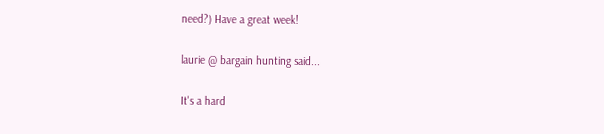need?) Have a great week!

laurie @ bargain hunting said...

It's a hard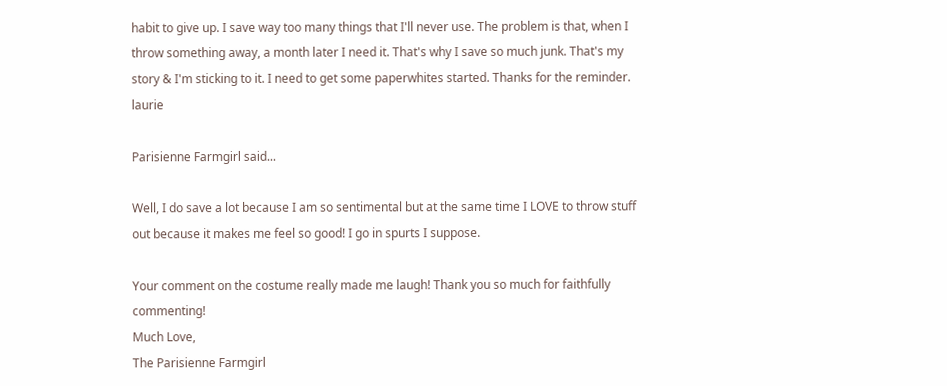habit to give up. I save way too many things that I'll never use. The problem is that, when I throw something away, a month later I need it. That's why I save so much junk. That's my story & I'm sticking to it. I need to get some paperwhites started. Thanks for the reminder. laurie

Parisienne Farmgirl said...

Well, I do save a lot because I am so sentimental but at the same time I LOVE to throw stuff out because it makes me feel so good! I go in spurts I suppose.

Your comment on the costume really made me laugh! Thank you so much for faithfully commenting!
Much Love,
The Parisienne Farmgirl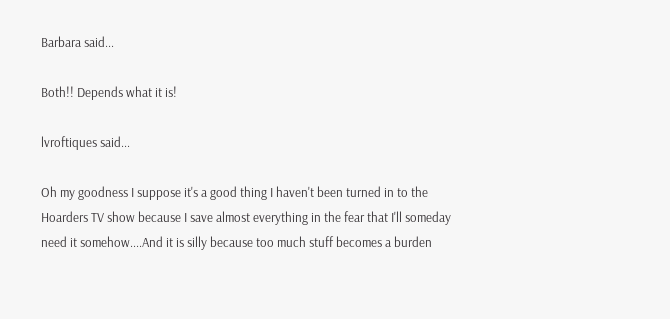Barbara said...

Both!! Depends what it is!

lvroftiques said...

Oh my goodness I suppose it's a good thing I haven't been turned in to the Hoarders TV show because I save almost everything in the fear that I'll someday need it somehow....And it is silly because too much stuff becomes a burden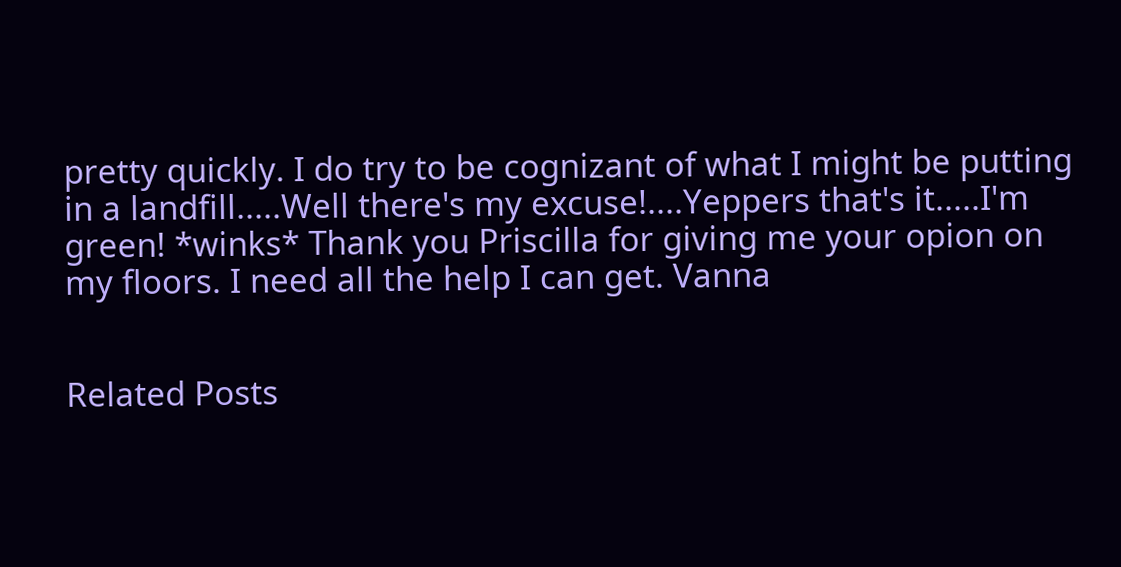pretty quickly. I do try to be cognizant of what I might be putting in a landfill.....Well there's my excuse!....Yeppers that's it.....I'm green! *winks* Thank you Priscilla for giving me your opion on my floors. I need all the help I can get. Vanna


Related Posts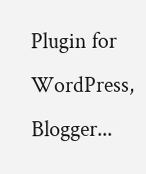Plugin for WordPress, Blogger...